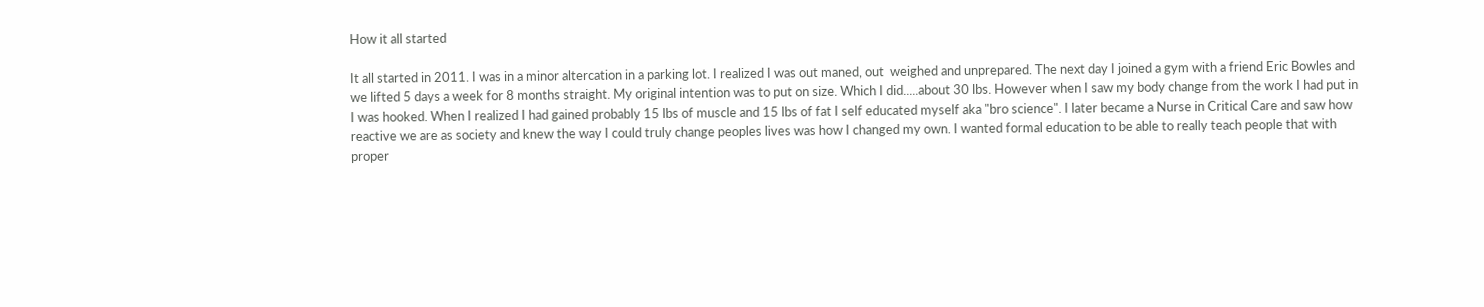How it all started

It all started in 2011. I was in a minor altercation in a parking lot. I realized I was out maned, out  weighed and unprepared. The next day I joined a gym with a friend Eric Bowles and we lifted 5 days a week for 8 months straight. My original intention was to put on size. Which I did.....about 30 lbs. However when I saw my body change from the work I had put in I was hooked. When I realized I had gained probably 15 lbs of muscle and 15 lbs of fat I self educated myself aka "bro science". I later became a Nurse in Critical Care and saw how reactive we are as society and knew the way I could truly change peoples lives was how I changed my own. I wanted formal education to be able to really teach people that with proper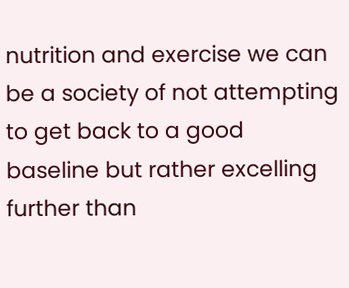nutrition and exercise we can be a society of not attempting to get back to a good baseline but rather excelling further than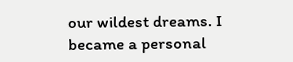our wildest dreams. I became a personal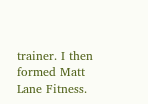trainer. I then formed Matt Lane Fitness.